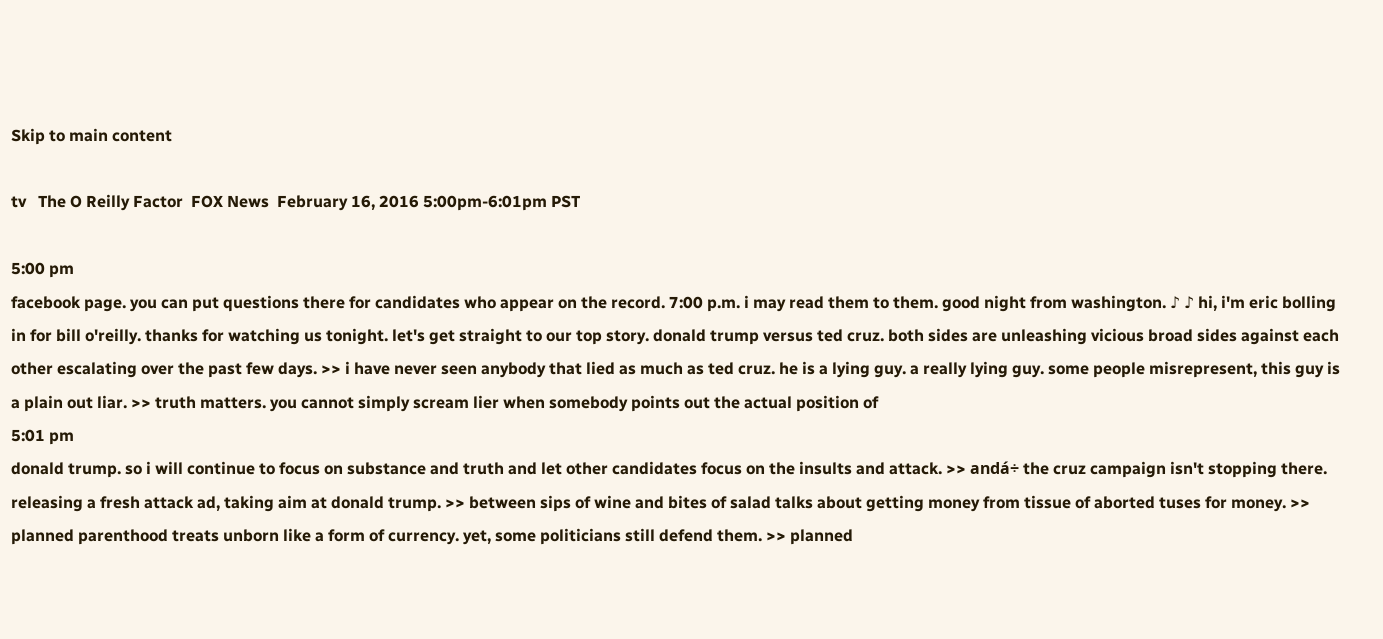Skip to main content

tv   The O Reilly Factor  FOX News  February 16, 2016 5:00pm-6:01pm PST

5:00 pm
facebook page. you can put questions there for candidates who appear on the record. 7:00 p.m. i may read them to them. good night from washington. ♪ ♪ hi, i'm eric bolling in for bill o'reilly. thanks for watching us tonight. let's get straight to our top story. donald trump versus ted cruz. both sides are unleashing vicious broad sides against each other escalating over the past few days. >> i have never seen anybody that lied as much as ted cruz. he is a lying guy. a really lying guy. some people misrepresent, this guy is a plain out liar. >> truth matters. you cannot simply scream lier when somebody points out the actual position of
5:01 pm
donald trump. so i will continue to focus on substance and truth and let other candidates focus on the insults and attack. >> andá÷ the cruz campaign isn't stopping there. releasing a fresh attack ad, taking aim at donald trump. >> between sips of wine and bites of salad talks about getting money from tissue of aborted tuses for money. >> planned parenthood treats unborn like a form of currency. yet, some politicians still defend them. >> planned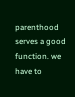parenthood serves a good function. we have to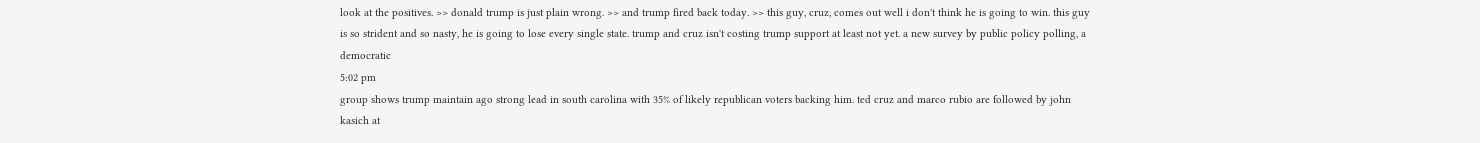look at the positives. >> donald trump is just plain wrong. >> and trump fired back today. >> this guy, cruz, comes out well i don't think he is going to win. this guy is so strident and so nasty, he is going to lose every single state. trump and cruz isn't costing trump support at least not yet. a new survey by public policy polling, a democratic
5:02 pm
group shows trump maintain ago strong lead in south carolina with 35% of likely republican voters backing him. ted cruz and marco rubio are followed by john kasich at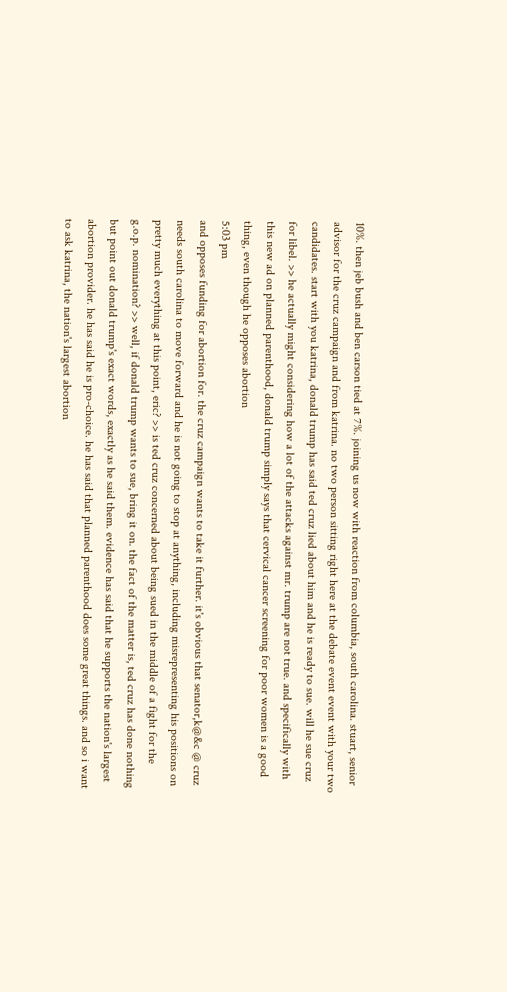10%. then jeb bush and ben carson tied at 7%. joining us now with reaction from columbia, south carolina. stuart, senior advisor for the cruz campaign and from katrina. no two person sitting right here at the debate event event with your two candidates. start with you katrina, donald trump has said ted cruz lied about him and he is ready to sue. will he sue cruz for libel. >> he actually might considering how a lot of the attacks against mr. trump are not true. and specifically with this new ad on planned parenthood, donald trump simply says that cervical cancer screening for poor women is a good thing, even though he opposes abortion
5:03 pm
and opposes funding for abortion for. the cruz campaign wants to take it further. it's obvious that senator,k@&c @ cruz needs south carolina to move forward and he is not going to stop at anything, including misrepresenting his positions on pretty much everything at this point, eric? >> is ted cruz concerned about being sued in the middle of a fight for the g.o.p. nomination? >> well, if donald trump wants to sue, bring it on. the fact of the matter is, ted cruz has done nothing but point out donald trump's exact words, exactly as he said them. evidence has said that he supports the nation's largest abortion provider. he has said he is pro-choice. he has said that planned parenthood does some great things. and so i want to ask katrina, the nation's largest abortion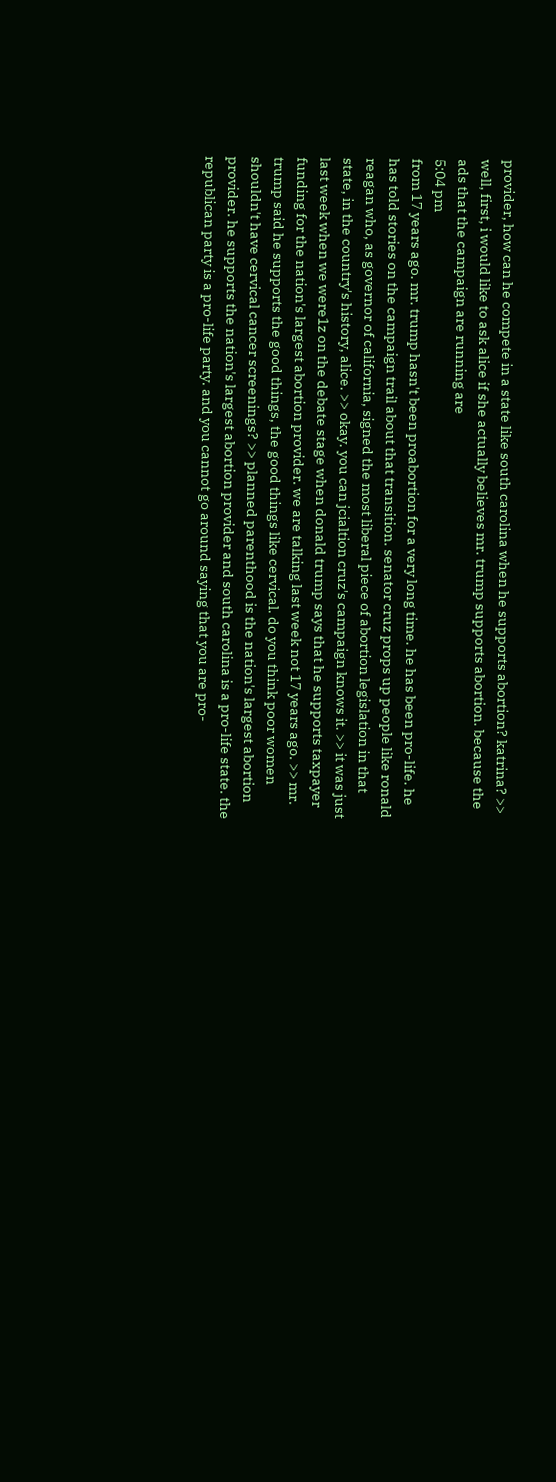provider, how can he compete in a state like south carolina when he supports abortion? katrina? >> well, first, i would like to ask alice if she actually believes mr. trump supports abortion. because the ads that the campaign are running are
5:04 pm
from 17 years ago. mr. trump hasn't been proabortion for a very long time. he has been pro-life. he has told stories on the campaign trail about that transition. senator cruz props up people like ronald reagan who, as governor of california, signed the most liberal piece of abortion legislation in that state, in the country's history, alice. >> okay. you can jcialtion cruz's campaign knows it. >> it was just last week when we were1z on the debate stage when donald trump says that he supports taxpayer funding for the nation's largest abortion provider. we are talking last week not 17 years ago. >> mr. trump said he supports the good things, the good things like cervical. do you think poor women shouldn't have cervical cancer screenings? >> planned parenthood is the nation's largest abortion provider. he supports the nation's largest abortion provider and south carolina is a pro-life state. the republican party is a pro-life party. and you cannot go around saying that you are pro-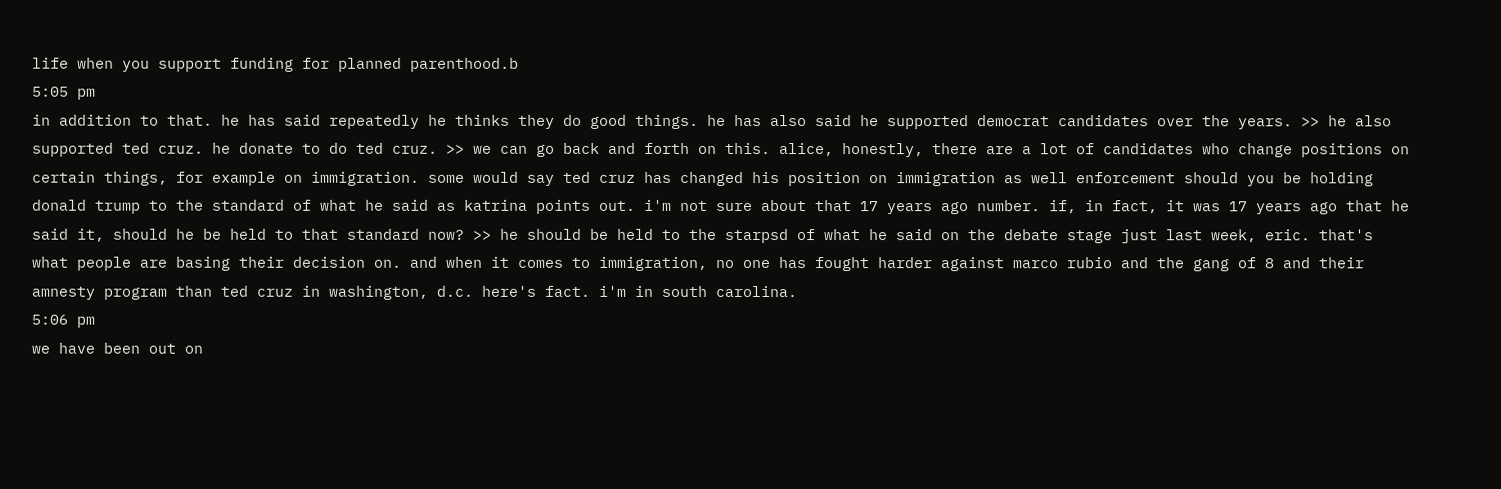life when you support funding for planned parenthood.b
5:05 pm
in addition to that. he has said repeatedly he thinks they do good things. he has also said he supported democrat candidates over the years. >> he also supported ted cruz. he donate to do ted cruz. >> we can go back and forth on this. alice, honestly, there are a lot of candidates who change positions on certain things, for example on immigration. some would say ted cruz has changed his position on immigration as well enforcement should you be holding donald trump to the standard of what he said as katrina points out. i'm not sure about that 17 years ago number. if, in fact, it was 17 years ago that he said it, should he be held to that standard now? >> he should be held to the starpsd of what he said on the debate stage just last week, eric. that's what people are basing their decision on. and when it comes to immigration, no one has fought harder against marco rubio and the gang of 8 and their amnesty program than ted cruz in washington, d.c. here's fact. i'm in south carolina.
5:06 pm
we have been out on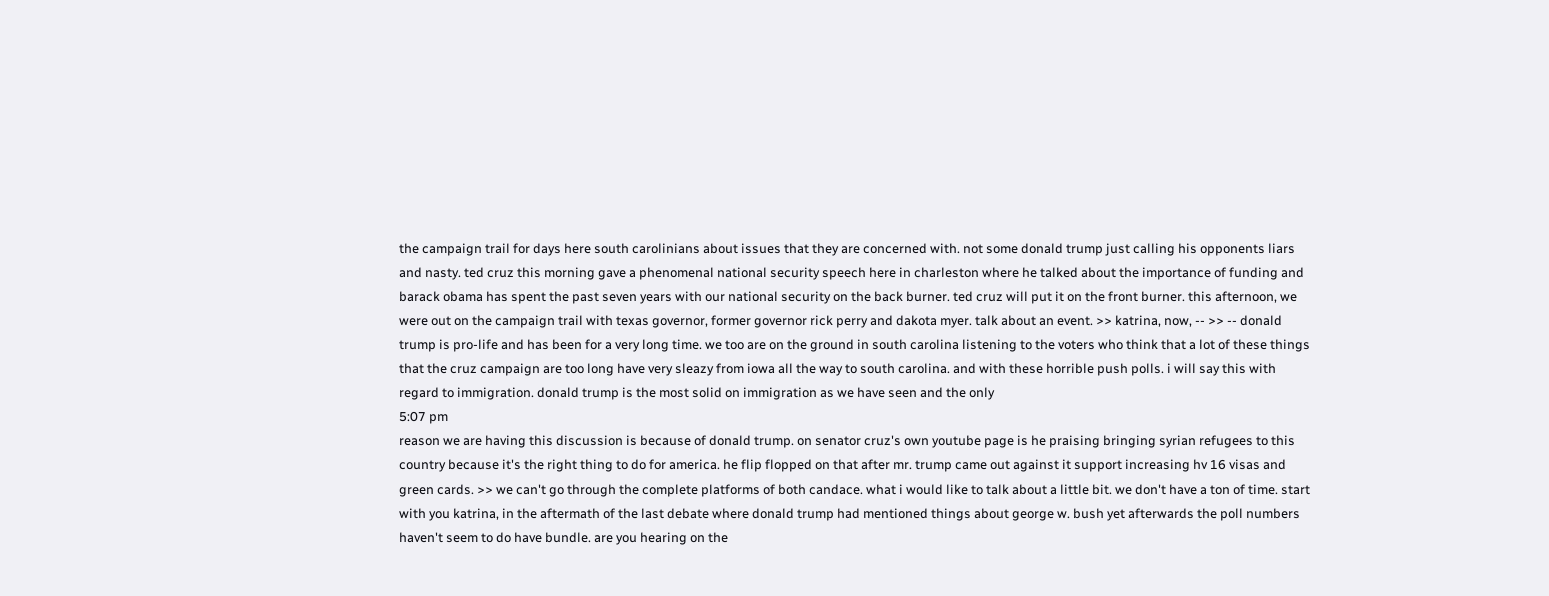the campaign trail for days here south carolinians about issues that they are concerned with. not some donald trump just calling his opponents liars and nasty. ted cruz this morning gave a phenomenal national security speech here in charleston where he talked about the importance of funding and barack obama has spent the past seven years with our national security on the back burner. ted cruz will put it on the front burner. this afternoon, we were out on the campaign trail with texas governor, former governor rick perry and dakota myer. talk about an event. >> katrina, now, -- >> -- donald trump is pro-life and has been for a very long time. we too are on the ground in south carolina listening to the voters who think that a lot of these things that the cruz campaign are too long have very sleazy from iowa all the way to south carolina. and with these horrible push polls. i will say this with regard to immigration. donald trump is the most solid on immigration as we have seen and the only
5:07 pm
reason we are having this discussion is because of donald trump. on senator cruz's own youtube page is he praising bringing syrian refugees to this country because it's the right thing to do for america. he flip flopped on that after mr. trump came out against it support increasing hv 16 visas and green cards. >> we can't go through the complete platforms of both candace. what i would like to talk about a little bit. we don't have a ton of time. start with you katrina, in the aftermath of the last debate where donald trump had mentioned things about george w. bush yet afterwards the poll numbers haven't seem to do have bundle. are you hearing on the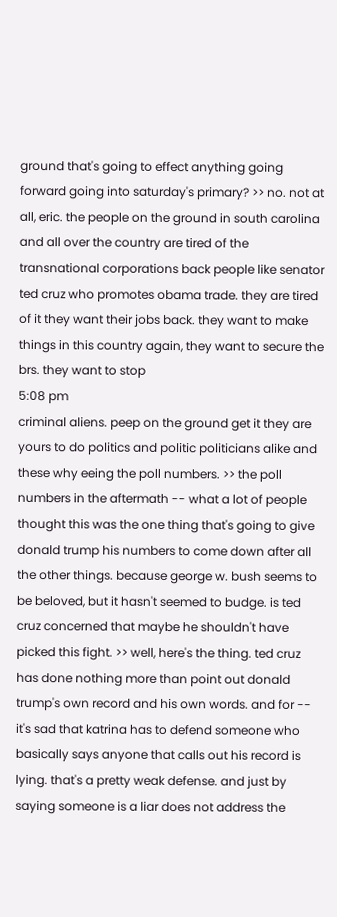ground that's going to effect anything going forward going into saturday's primary? >> no. not at all, eric. the people on the ground in south carolina and all over the country are tired of the transnational corporations back people like senator ted cruz who promotes obama trade. they are tired of it they want their jobs back. they want to make things in this country again, they want to secure the brs. they want to stop
5:08 pm
criminal aliens. peep on the ground get it they are yours to do politics and politic politicians alike and these why eeing the poll numbers. >> the poll numbers in the aftermath -- what a lot of people thought this was the one thing that's going to give donald trump his numbers to come down after all the other things. because george w. bush seems to be beloved, but it hasn't seemed to budge. is ted cruz concerned that maybe he shouldn't have picked this fight. >> well, here's the thing. ted cruz has done nothing more than point out donald trump's own record and his own words. and for -- it's sad that katrina has to defend someone who basically says anyone that calls out his record is lying. that's a pretty weak defense. and just by saying someone is a liar does not address the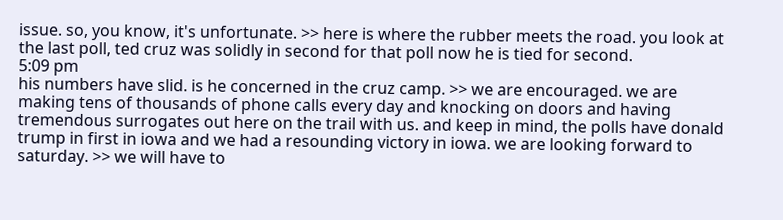issue. so, you know, it's unfortunate. >> here is where the rubber meets the road. you look at the last poll, ted cruz was solidly in second for that poll now he is tied for second.
5:09 pm
his numbers have slid. is he concerned in the cruz camp. >> we are encouraged. we are making tens of thousands of phone calls every day and knocking on doors and having tremendous surrogates out here on the trail with us. and keep in mind, the polls have donald trump in first in iowa and we had a resounding victory in iowa. we are looking forward to saturday. >> we will have to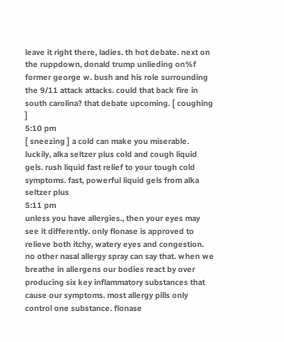leave it right there, ladies. th hot debate. next on the ruppdown, donald trump unlieding on%f former george w. bush and his role surrounding the 9/11 attack attacks. could that back fire in south carolina? that debate upcoming. [ coughing ]
5:10 pm
[ sneezing ] a cold can make you miserable. luckily, alka seltzer plus cold and cough liquid gels. rush liquid fast relief to your tough cold symptoms. fast, powerful liquid gels from alka seltzer plus
5:11 pm
unless you have allergies., then your eyes may see it differently. only flonase is approved to relieve both itchy, watery eyes and congestion. no other nasal allergy spray can say that. when we breathe in allergens our bodies react by over producing six key inflammatory substances that cause our symptoms. most allergy pills only control one substance. flonase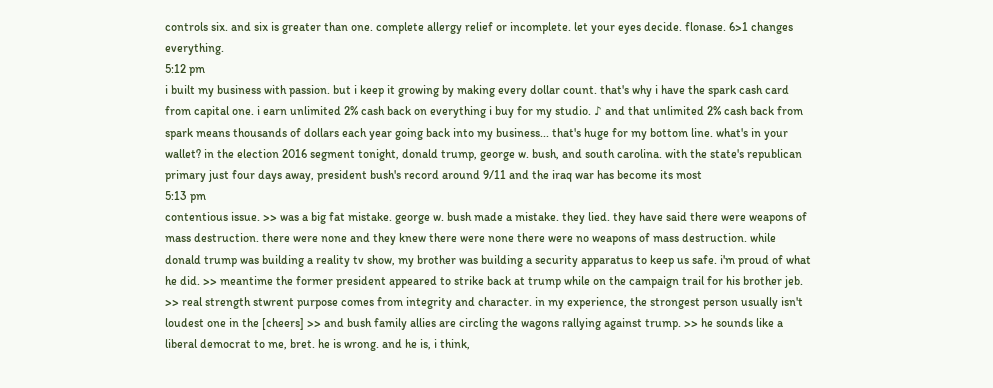controls six. and six is greater than one. complete allergy relief or incomplete. let your eyes decide. flonase. 6>1 changes everything.
5:12 pm
i built my business with passion. but i keep it growing by making every dollar count. that's why i have the spark cash card from capital one. i earn unlimited 2% cash back on everything i buy for my studio. ♪ and that unlimited 2% cash back from spark means thousands of dollars each year going back into my business... that's huge for my bottom line. what's in your wallet? in the election 2016 segment tonight, donald trump, george w. bush, and south carolina. with the state's republican primary just four days away, president bush's record around 9/11 and the iraq war has become its most
5:13 pm
contentious issue. >> was a big fat mistake. george w. bush made a mistake. they lied. they have said there were weapons of mass destruction. there were none and they knew there were none there were no weapons of mass destruction. while donald trump was building a reality tv show, my brother was building a security apparatus to keep us safe. i'm proud of what he did. >> meantime the former president appeared to strike back at trump while on the campaign trail for his brother jeb. >> real strength stwrent purpose comes from integrity and character. in my experience, the strongest person usually isn't loudest one in the [cheers] >> and bush family allies are circling the wagons rallying against trump. >> he sounds like a liberal democrat to me, bret. he is wrong. and he is, i think,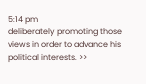5:14 pm
deliberately promoting those views in order to advance his political interests. >>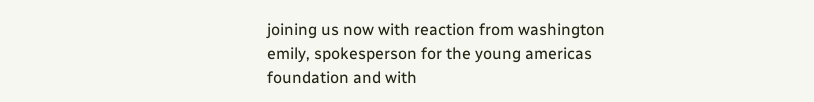joining us now with reaction from washington emily, spokesperson for the young americas foundation and with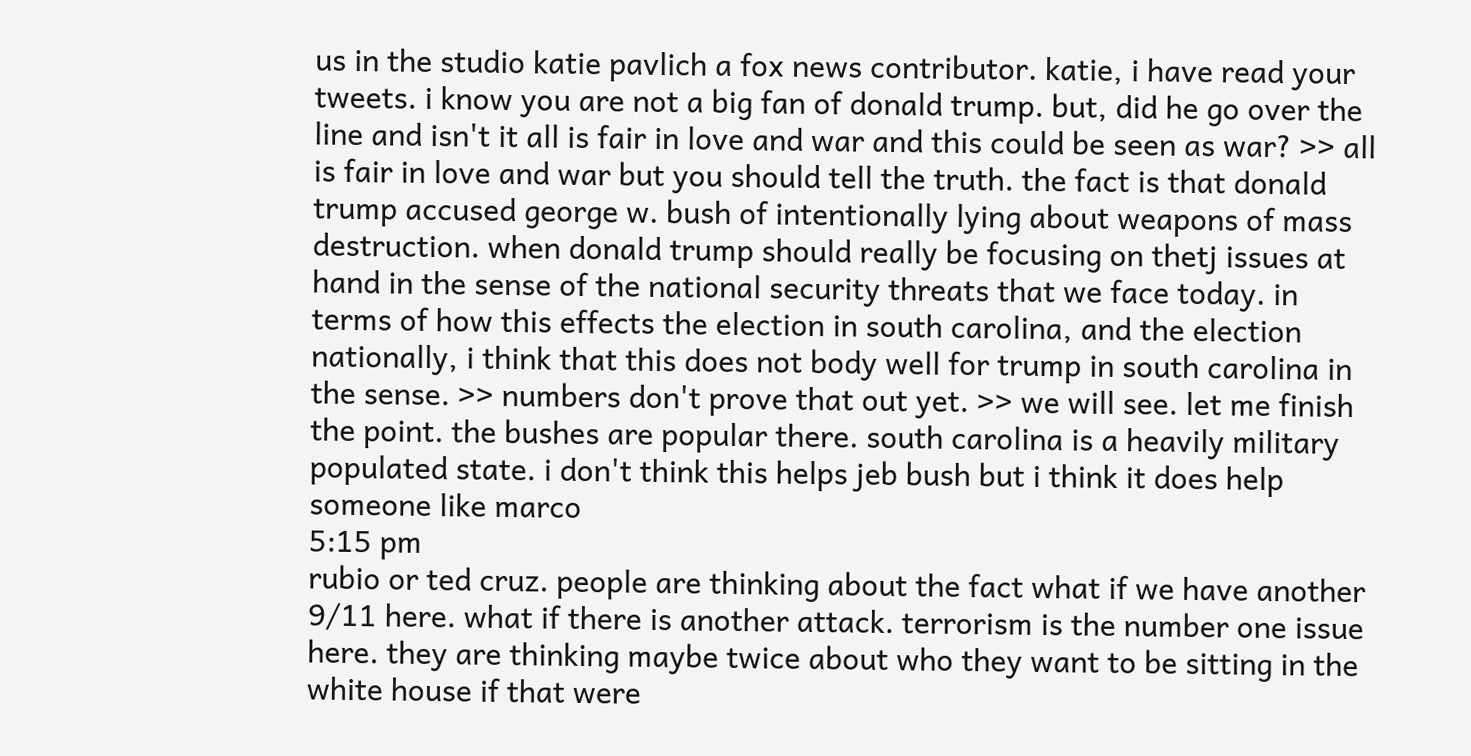us in the studio katie pavlich a fox news contributor. katie, i have read your tweets. i know you are not a big fan of donald trump. but, did he go over the line and isn't it all is fair in love and war and this could be seen as war? >> all is fair in love and war but you should tell the truth. the fact is that donald trump accused george w. bush of intentionally lying about weapons of mass destruction. when donald trump should really be focusing on thetj issues at hand in the sense of the national security threats that we face today. in terms of how this effects the election in south carolina, and the election nationally, i think that this does not body well for trump in south carolina in the sense. >> numbers don't prove that out yet. >> we will see. let me finish the point. the bushes are popular there. south carolina is a heavily military populated state. i don't think this helps jeb bush but i think it does help someone like marco
5:15 pm
rubio or ted cruz. people are thinking about the fact what if we have another 9/11 here. what if there is another attack. terrorism is the number one issue here. they are thinking maybe twice about who they want to be sitting in the white house if that were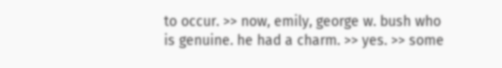to occur. >> now, emily, george w. bush who is genuine. he had a charm. >> yes. >> some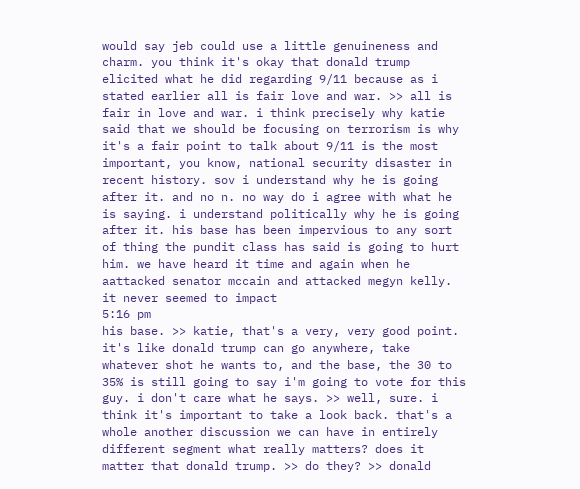would say jeb could use a little genuineness and charm. you think it's okay that donald trump elicited what he did regarding 9/11 because as i stated earlier all is fair love and war. >> all is fair in love and war. i think precisely why katie said that we should be focusing on terrorism is why it's a fair point to talk about 9/11 is the most important, you know, national security disaster in recent history. sov i understand why he is going after it. and no n. no way do i agree with what he is saying. i understand politically why he is going after it. his base has been impervious to any sort of thing the pundit class has said is going to hurt him. we have heard it time and again when he aattacked senator mccain and attacked megyn kelly. it never seemed to impact
5:16 pm
his base. >> katie, that's a very, very good point. it's like donald trump can go anywhere, take whatever shot he wants to, and the base, the 30 to 35% is still going to say i'm going to vote for this guy. i don't care what he says. >> well, sure. i think it's important to take a look back. that's a whole another discussion we can have in entirely different segment what really matters? does it matter that donald trump. >> do they? >> donald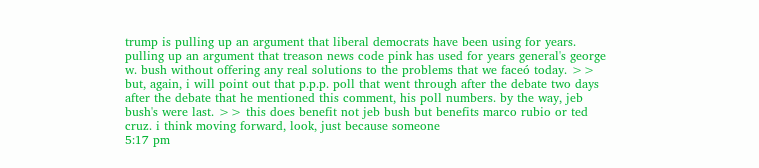trump is pulling up an argument that liberal democrats have been using for years. pulling up an argument that treason news code pink has used for years general's george w. bush without offering any real solutions to the problems that we faceó today. >> but, again, i will point out that p.p.p. poll that went through after the debate two days after the debate that he mentioned this comment, his poll numbers. by the way, jeb bush's were last. >> this does benefit not jeb bush but benefits marco rubio or ted cruz. i think moving forward, look, just because someone
5:17 pm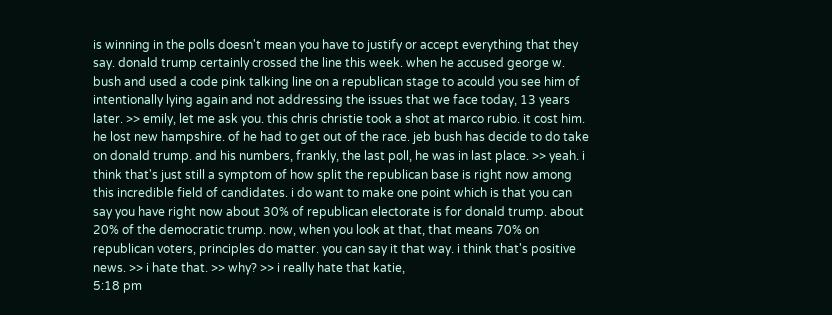is winning in the polls doesn't mean you have to justify or accept everything that they say. donald trump certainly crossed the line this week. when he accused george w. bush and used a code pink talking line on a republican stage to acould you see him of intentionally lying again and not addressing the issues that we face today, 13 years later. >> emily, let me ask you. this chris christie took a shot at marco rubio. it cost him. he lost new hampshire. of he had to get out of the race. jeb bush has decide to do take on donald trump. and his numbers, frankly, the last poll, he was in last place. >> yeah. i think that's just still a symptom of how split the republican base is right now among this incredible field of candidates. i do want to make one point which is that you can say you have right now about 30% of republican electorate is for donald trump. about 20% of the democratic trump. now, when you look at that, that means 70% on republican voters, principles do matter. you can say it that way. i think that's positive news. >> i hate that. >> why? >> i really hate that katie,
5:18 pm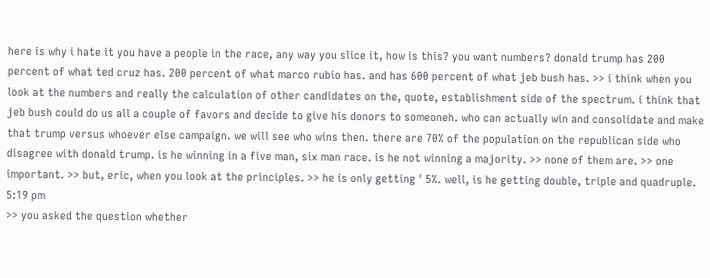here is why i hate it you have a people in the race, any way you slice it, how is this? you want numbers? donald trump has 200 percent of what ted cruz has. 200 percent of what marco rubio has. and has 600 percent of what jeb bush has. >> i think when you look at the numbers and really the calculation of other candidates on the, quote, establishment side of the spectrum. i think that jeb bush could do us all a couple of favors and decide to give his donors to someoneh. who can actually win and consolidate and make that trump versus whoever else campaign. we will see who wins then. there are 70% of the population on the republican side who disagree with donald trump. is he winning in a five man, six man race. is he not winning a majority. >> none of them are. >> one important. >> but, eric, when you look at the principles. >> he is only getting ' 5%. well, is he getting double, triple and quadruple.
5:19 pm
>> you asked the question whether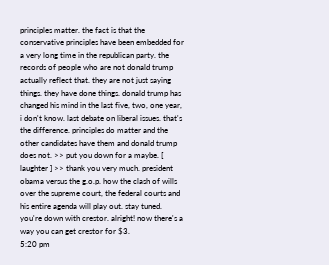principles matter. the fact is that the conservative principles have been embedded for a very long time in the republican party. the records of people who are not donald trump actually reflect that. they are not just saying things. they have done things. donald trump has changed his mind in the last five, two, one year, i don't know. last debate on liberal issues. that's the difference. principles do matter and the other candidates have them and donald trump does not. >> put you down for a maybe. [ laughter ] >> thank you very much. president obama versus the g.o.p. how the clash of wills over the supreme court, the federal courts and his entire agenda will play out. stay tuned. you're down with crestor. alright! now there's a way you can get crestor for $3.
5:20 pm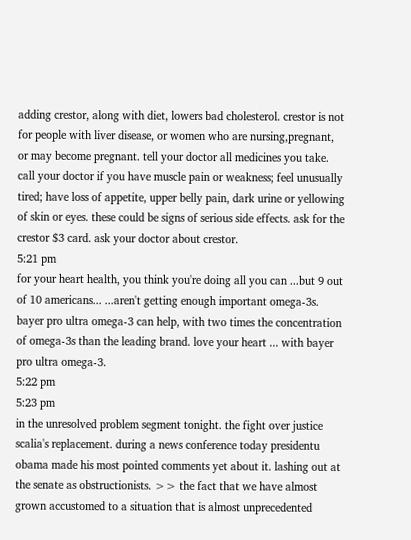adding crestor, along with diet, lowers bad cholesterol. crestor is not for people with liver disease, or women who are nursing,pregnant, or may become pregnant. tell your doctor all medicines you take. call your doctor if you have muscle pain or weakness; feel unusually tired; have loss of appetite, upper belly pain, dark urine or yellowing of skin or eyes. these could be signs of serious side effects. ask for the crestor $3 card. ask your doctor about crestor.
5:21 pm
for your heart health, you think you're doing all you can ...but 9 out of 10 americans... ...aren't getting enough important omega-3s. bayer pro ultra omega-3 can help, with two times the concentration of omega-3s than the leading brand. love your heart ... with bayer pro ultra omega-3.
5:22 pm
5:23 pm
in the unresolved problem segment tonight. the fight over justice scalia's replacement. during a news conference today presidentu obama made his most pointed comments yet about it. lashing out at the senate as obstructionists. >> the fact that we have almost grown accustomed to a situation that is almost unprecedented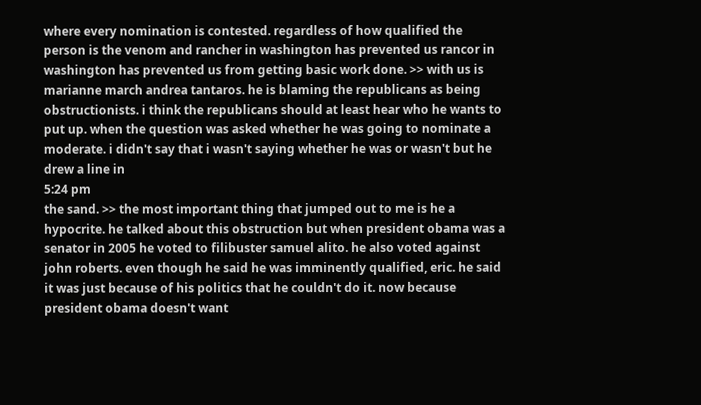where every nomination is contested. regardless of how qualified the person is the venom and rancher in washington has prevented us rancor in washington has prevented us from getting basic work done. >> with us is marianne march andrea tantaros. he is blaming the republicans as being obstructionists. i think the republicans should at least hear who he wants to put up. when the question was asked whether he was going to nominate a moderate. i didn't say that i wasn't saying whether he was or wasn't but he drew a line in
5:24 pm
the sand. >> the most important thing that jumped out to me is he a hypocrite. he talked about this obstruction but when president obama was a senator in 2005 he voted to filibuster samuel alito. he also voted against john roberts. even though he said he was imminently qualified, eric. he said it was just because of his politics that he couldn't do it. now because president obama doesn't want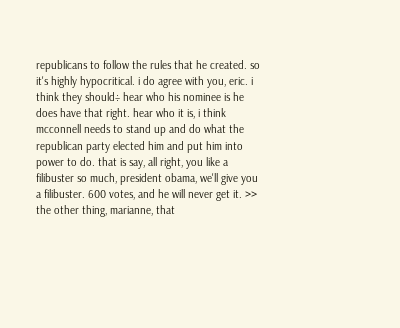republicans to follow the rules that he created. so it's highly hypocritical. i do agree with you, eric. i think they should÷ hear who his nominee is he does have that right. hear who it is, i think mcconnell needs to stand up and do what the republican party elected him and put him into power to do. that is say, all right, you like a filibuster so much, president obama, we'll give you a filibuster. 600 votes, and he will never get it. >> the other thing, marianne, that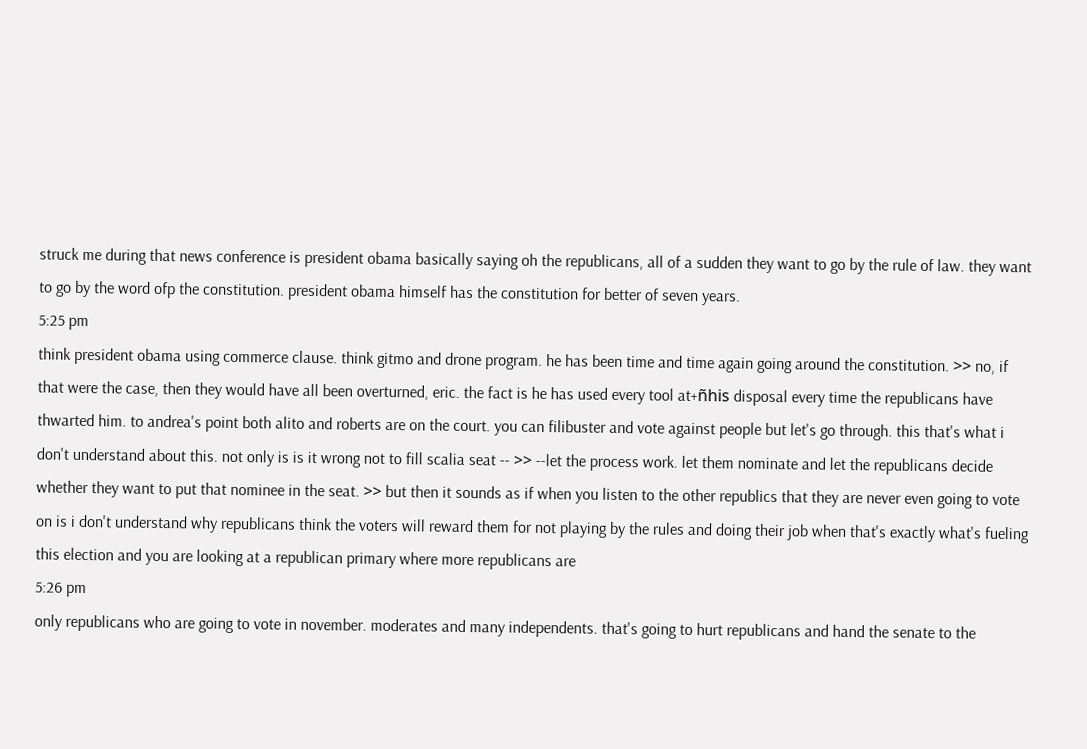struck me during that news conference is president obama basically saying oh the republicans, all of a sudden they want to go by the rule of law. they want to go by the word ofp the constitution. president obama himself has the constitution for better of seven years.
5:25 pm
think president obama using commerce clause. think gitmo and drone program. he has been time and time again going around the constitution. >> no, if that were the case, then they would have all been overturned, eric. the fact is he has used every tool at+ñhis disposal every time the republicans have thwarted him. to andrea's point both alito and roberts are on the court. you can filibuster and vote against people but let's go through. this that's what i don't understand about this. not only is is it wrong not to fill scalia seat -- >> --let the process work. let them nominate and let the republicans decide whether they want to put that nominee in the seat. >> but then it sounds as if when you listen to the other republics that they are never even going to vote on is i don't understand why republicans think the voters will reward them for not playing by the rules and doing their job when that's exactly what's fueling this election and you are looking at a republican primary where more republicans are
5:26 pm
only republicans who are going to vote in november. moderates and many independents. that's going to hurt republicans and hand the senate to the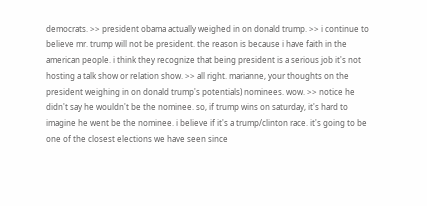democrats. >> president obama actually weighed in on donald trump. >> i continue to believe mr. trump will not be president. the reason is because i have faith in the american people. i think they recognize that being president is a serious job it's not hosting a talk show or relation show. >> all right. marianne, your thoughts on the president weighing in on donald trump's potentials) nominees. wow. >> notice he didn't say he wouldn't be the nominee. so, if trump wins on saturday, it's hard to imagine he went be the nominee. i believe if it's a trump/clinton race. it's going to be one of the closest elections we have seen since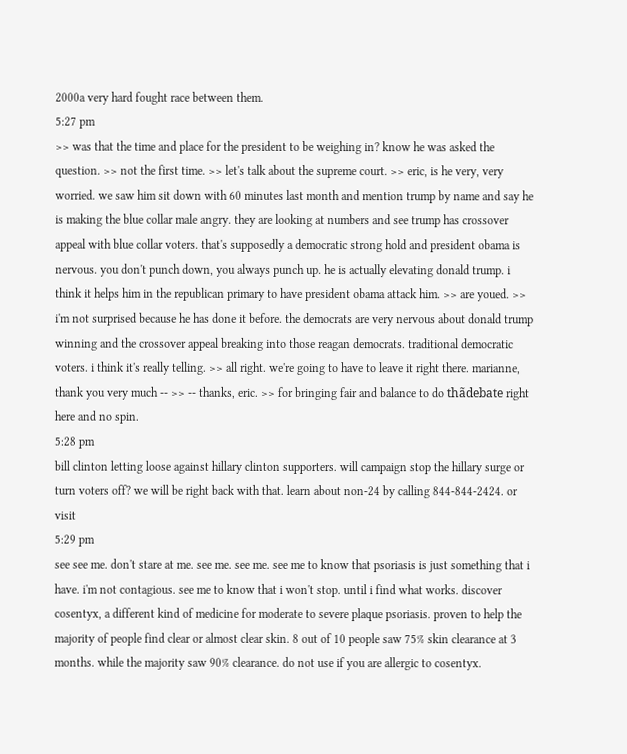2000a very hard fought race between them.
5:27 pm
>> was that the time and place for the president to be weighing in? know he was asked the question. >> not the first time. >> let's talk about the supreme court. >> eric, is he very, very worried. we saw him sit down with 60 minutes last month and mention trump by name and say he is making the blue collar male angry. they are looking at numbers and see trump has crossover appeal with blue collar voters. that's supposedly a democratic strong hold and president obama is nervous. you don't punch down, you always punch up. he is actually elevating donald trump. i think it helps him in the republican primary to have president obama attack him. >> are youed. >> i'm not surprised because he has done it before. the democrats are very nervous about donald trump winning and the crossover appeal breaking into those reagan democrats. traditional democratic voters. i think it's really telling. >> all right. we're going to have to leave it right there. marianne, thank you very much -- >> -- thanks, eric. >> for bringing fair and balance to do thãdebate right here and no spin.
5:28 pm
bill clinton letting loose against hillary clinton supporters. will campaign stop the hillary surge or turn voters off? we will be right back with that. learn about non-24 by calling 844-844-2424. or visit
5:29 pm
see see me. don't stare at me. see me. see me. see me to know that psoriasis is just something that i have. i'm not contagious. see me to know that i won't stop. until i find what works. discover cosentyx, a different kind of medicine for moderate to severe plaque psoriasis. proven to help the majority of people find clear or almost clear skin. 8 out of 10 people saw 75% skin clearance at 3 months. while the majority saw 90% clearance. do not use if you are allergic to cosentyx.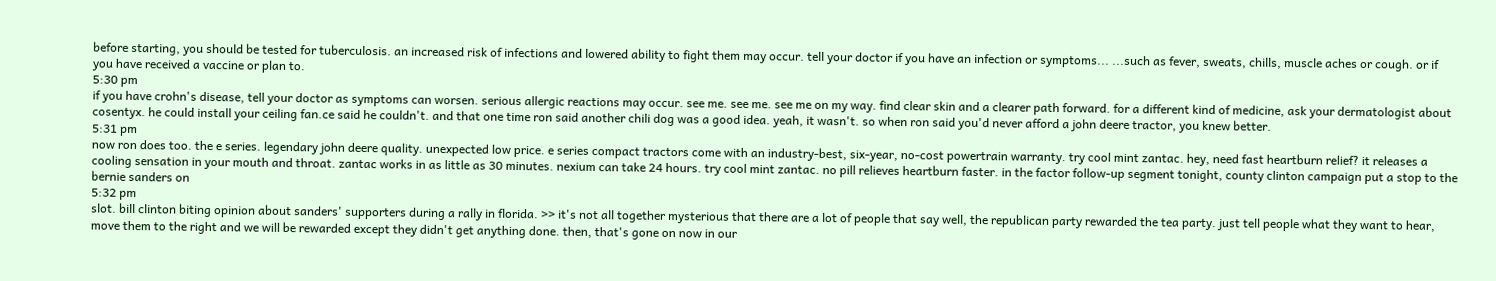before starting, you should be tested for tuberculosis. an increased risk of infections and lowered ability to fight them may occur. tell your doctor if you have an infection or symptoms... ...such as fever, sweats, chills, muscle aches or cough. or if you have received a vaccine or plan to.
5:30 pm
if you have crohn's disease, tell your doctor as symptoms can worsen. serious allergic reactions may occur. see me. see me. see me on my way. find clear skin and a clearer path forward. for a different kind of medicine, ask your dermatologist about cosentyx. he could install your ceiling fan.ce said he couldn't. and that one time ron said another chili dog was a good idea. yeah, it wasn't. so when ron said you'd never afford a john deere tractor, you knew better.
5:31 pm
now ron does too. the e series. legendary john deere quality. unexpected low price. e series compact tractors come with an industry-best, six-year, no-cost powertrain warranty. try cool mint zantac. hey, need fast heartburn relief? it releases a cooling sensation in your mouth and throat. zantac works in as little as 30 minutes. nexium can take 24 hours. try cool mint zantac. no pill relieves heartburn faster. in the factor follow-up segment tonight, county clinton campaign put a stop to the bernie sanders on
5:32 pm
slot. bill clinton biting opinion about sanders' supporters during a rally in florida. >> it's not all together mysterious that there are a lot of people that say well, the republican party rewarded the tea party. just tell people what they want to hear, move them to the right and we will be rewarded except they didn't get anything done. then, that's gone on now in our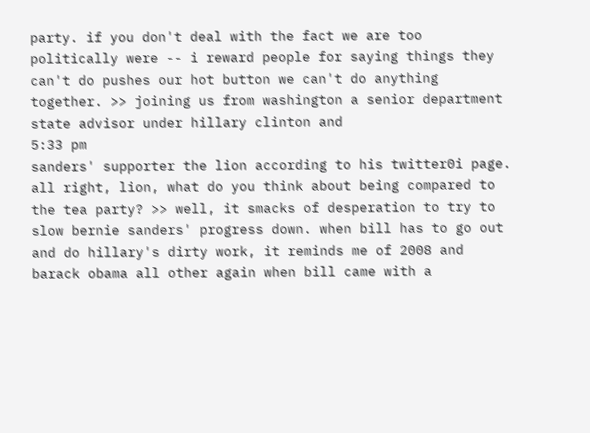party. if you don't deal with the fact we are too politically were -- i reward people for saying things they can't do pushes our hot button we can't do anything together. >> joining us from washington a senior department state advisor under hillary clinton and
5:33 pm
sanders' supporter the lion according to his twitter0i page. all right, lion, what do you think about being compared to the tea party? >> well, it smacks of desperation to try to slow bernie sanders' progress down. when bill has to go out and do hillary's dirty work, it reminds me of 2008 and barack obama all other again when bill came with a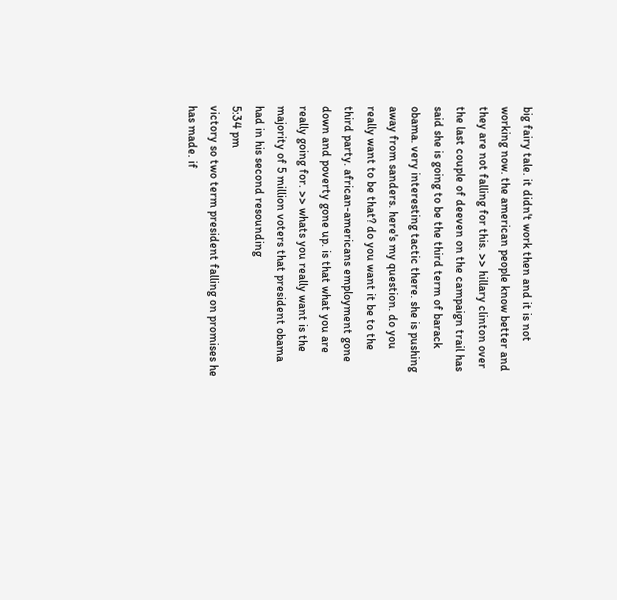big fairy tale. it didn't work then and it is not working now. the american people know better and they are not falling for this. >> hillary clinton over the last couple of deeven on the campaign trail has said she is going to be the third term of barack obama. very interesting tactic there. she is pushing away from sanders. here's my question. do you really want to be that? do you want it be to the third party. african-americans employment gone down and poverty gone up. is that what you are really going for. >> whats you really want is the majority of 5 million voters that president obama had in his second resounding
5:34 pm
victory so two term president falling on promises he has made. if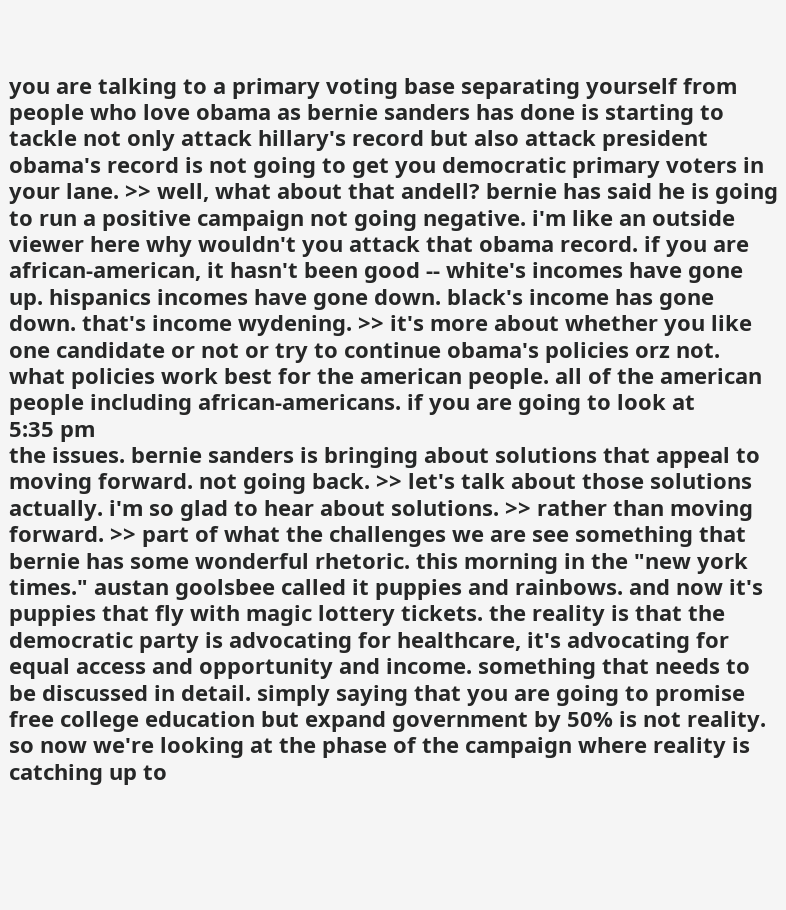you are talking to a primary voting base separating yourself from people who love obama as bernie sanders has done is starting to tackle not only attack hillary's record but also attack president obama's record is not going to get you democratic primary voters in your lane. >> well, what about that andell? bernie has said he is going to run a positive campaign not going negative. i'm like an outside viewer here why wouldn't you attack that obama record. if you are african-american, it hasn't been good -- white's incomes have gone up. hispanics incomes have gone down. black's income has gone down. that's income wydening. >> it's more about whether you like one candidate or not or try to continue obama's policies orz not. what policies work best for the american people. all of the american people including african-americans. if you are going to look at
5:35 pm
the issues. bernie sanders is bringing about solutions that appeal to moving forward. not going back. >> let's talk about those solutions actually. i'm so glad to hear about solutions. >> rather than moving forward. >> part of what the challenges we are see something that bernie has some wonderful rhetoric. this morning in the "new york times." austan goolsbee called it puppies and rainbows. and now it's puppies that fly with magic lottery tickets. the reality is that the democratic party is advocating for healthcare, it's advocating for equal access and opportunity and income. something that needs to be discussed in detail. simply saying that you are going to promise free college education but expand government by 50% is not reality. so now we're looking at the phase of the campaign where reality is catching up to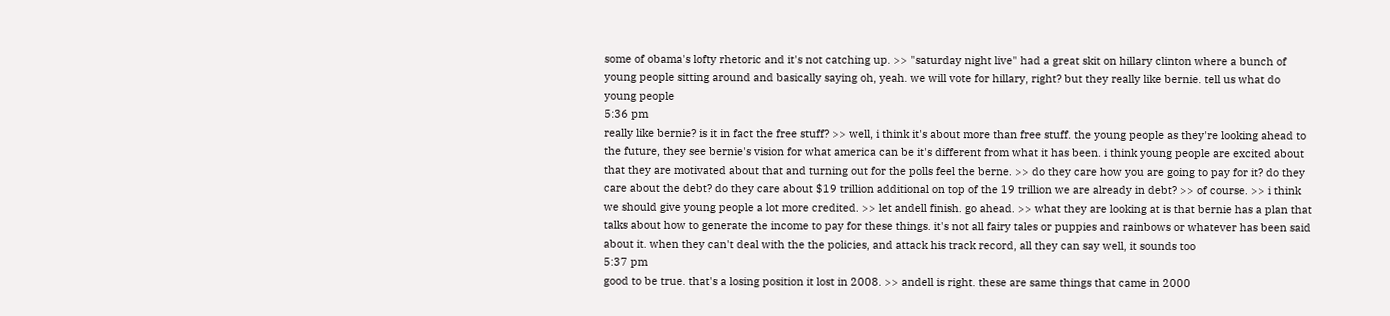some of obama's lofty rhetoric and it's not catching up. >> "saturday night live" had a great skit on hillary clinton where a bunch of young people sitting around and basically saying oh, yeah. we will vote for hillary, right? but they really like bernie. tell us what do young people
5:36 pm
really like bernie? is it in fact the free stuff? >> well, i think it's about more than free stuff. the young people as they're looking ahead to the future, they see bernie's vision for what america can be it's different from what it has been. i think young people are excited about that they are motivated about that and turning out for the polls feel the berne. >> do they care how you are going to pay for it? do they care about the debt? do they care about $19 trillion additional on top of the 19 trillion we are already in debt? >> of course. >> i think we should give young people a lot more credited. >> let andell finish. go ahead. >> what they are looking at is that bernie has a plan that talks about how to generate the income to pay for these things. it's not all fairy tales or puppies and rainbows or whatever has been said about it. when they can't deal with the the policies, and attack his track record, all they can say well, it sounds too
5:37 pm
good to be true. that's a losing position it lost in 2008. >> andell is right. these are same things that came in 2000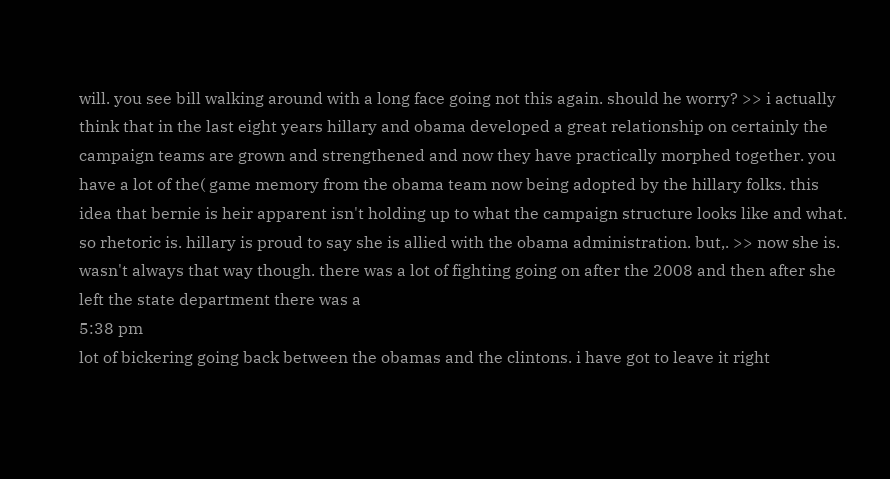will. you see bill walking around with a long face going not this again. should he worry? >> i actually think that in the last eight years hillary and obama developed a great relationship on certainly the campaign teams are grown and strengthened and now they have practically morphed together. you have a lot of the( game memory from the obama team now being adopted by the hillary folks. this idea that bernie is heir apparent isn't holding up to what the campaign structure looks like and what. so rhetoric is. hillary is proud to say she is allied with the obama administration. but,. >> now she is. wasn't always that way though. there was a lot of fighting going on after the 2008 and then after she left the state department there was a
5:38 pm
lot of bickering going back between the obamas and the clintons. i have got to leave it right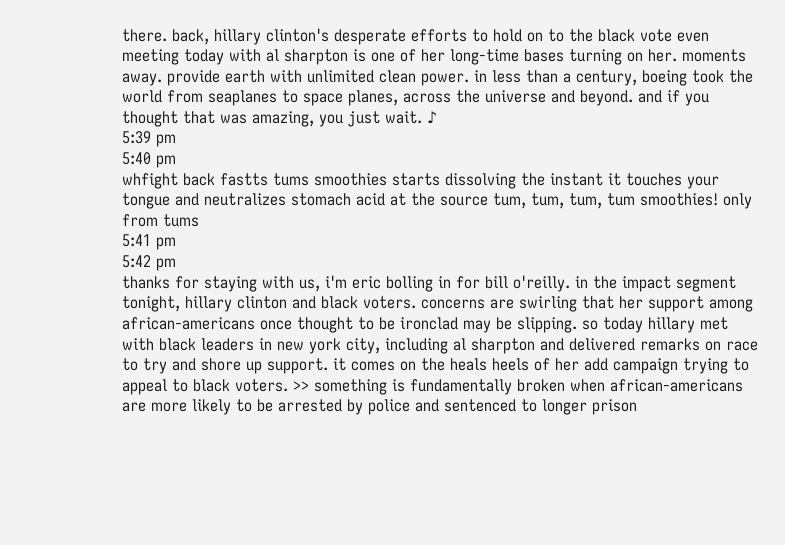there. back, hillary clinton's desperate efforts to hold on to the black vote even meeting today with al sharpton is one of her long-time bases turning on her. moments away. provide earth with unlimited clean power. in less than a century, boeing took the world from seaplanes to space planes, across the universe and beyond. and if you thought that was amazing, you just wait. ♪
5:39 pm
5:40 pm
whfight back fastts tums smoothies starts dissolving the instant it touches your tongue and neutralizes stomach acid at the source tum, tum, tum, tum smoothies! only from tums
5:41 pm
5:42 pm
thanks for staying with us, i'm eric bolling in for bill o'reilly. in the impact segment tonight, hillary clinton and black voters. concerns are swirling that her support among african-americans once thought to be ironclad may be slipping. so today hillary met with black leaders in new york city, including al sharpton and delivered remarks on race to try and shore up support. it comes on the heals heels of her add campaign trying to appeal to black voters. >> something is fundamentally broken when african-americans are more likely to be arrested by police and sentenced to longer prison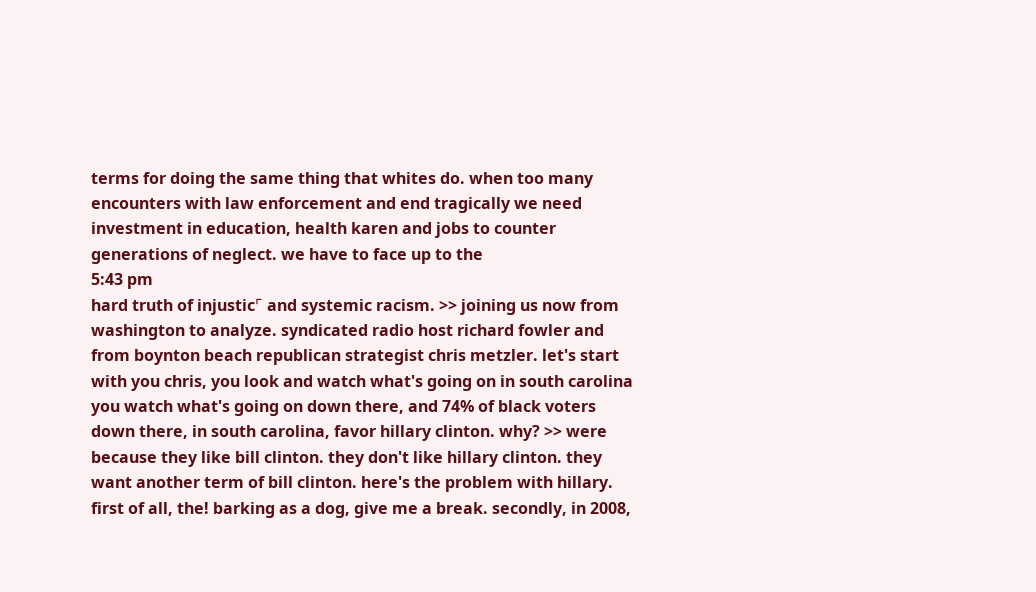terms for doing the same thing that whites do. when too many encounters with law enforcement and end tragically we need investment in education, health karen and jobs to counter generations of neglect. we have to face up to the
5:43 pm
hard truth of injustic⌜ and systemic racism. >> joining us now from washington to analyze. syndicated radio host richard fowler and from boynton beach republican strategist chris metzler. let's start with you chris, you look and watch what's going on in south carolina you watch what's going on down there, and 74% of black voters down there, in south carolina, favor hillary clinton. why? >> were because they like bill clinton. they don't like hillary clinton. they want another term of bill clinton. here's the problem with hillary. first of all, the! barking as a dog, give me a break. secondly, in 2008,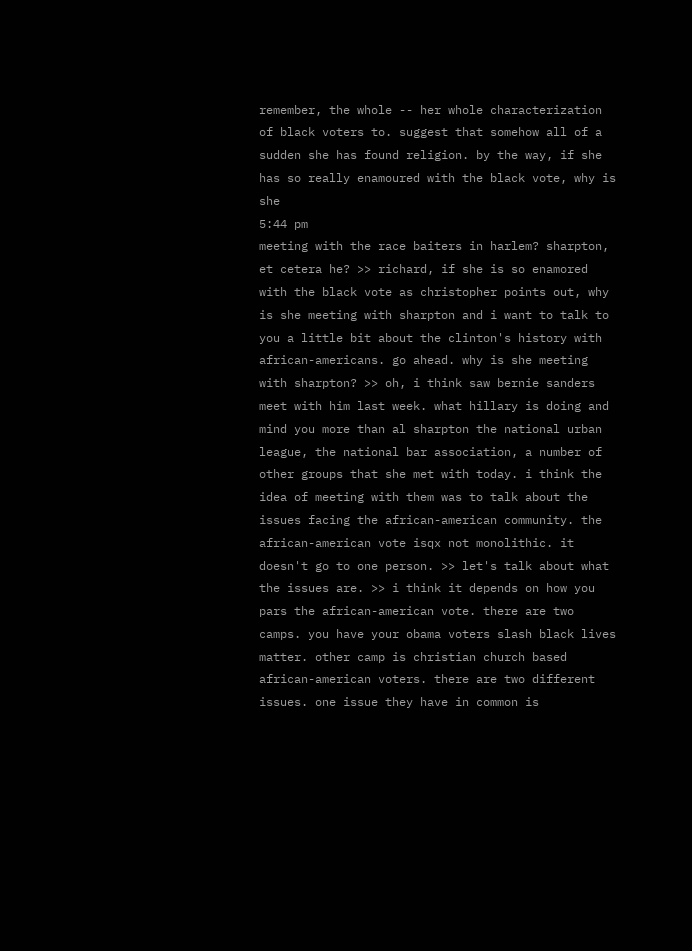remember, the whole -- her whole characterization of black voters to. suggest that somehow all of a sudden she has found religion. by the way, if she has so really enamoured with the black vote, why is she
5:44 pm
meeting with the race baiters in harlem? sharpton, et cetera he? >> richard, if she is so enamored with the black vote as christopher points out, why is she meeting with sharpton and i want to talk to you a little bit about the clinton's history with african-americans. go ahead. why is she meeting with sharpton? >> oh, i think saw bernie sanders meet with him last week. what hillary is doing and mind you more than al sharpton the national urban league, the national bar association, a number of other groups that she met with today. i think the idea of meeting with them was to talk about the issues facing the african-american community. the african-american vote isqx not monolithic. it doesn't go to one person. >> let's talk about what the issues are. >> i think it depends on how you pars the african-american vote. there are two camps. you have your obama voters slash black lives matter. other camp is christian church based african-american voters. there are two different issues. one issue they have in common is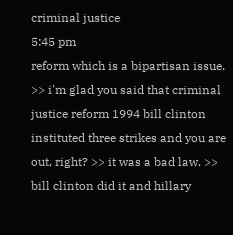criminal justice
5:45 pm
reform which is a bipartisan issue. >> i'm glad you said that criminal justice reform 1994 bill clinton instituted three strikes and you are out, right? >> it was a bad law. >> bill clinton did it and hillary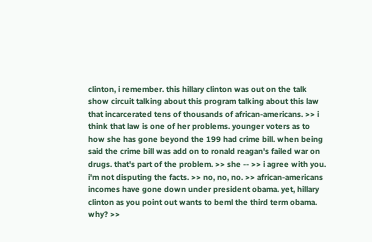clinton, i remember. this hillary clinton was out on the talk show circuit talking about this program talking about this law that incarcerated tens of thousands of african-americans. >> i think that law is one of her problems. younger voters as to how she has gone beyond the 199 had crime bill. when being said the crime bill was add on to ronald reagan's failed war on drugs. that's part of the problem. >> she -- >> i agree with you. i'm not disputing the facts. >> no, no, no. >> african-americans incomes have gone down under president obama. yet, hillary clinton as you point out wants to beml the third term obama. why? >>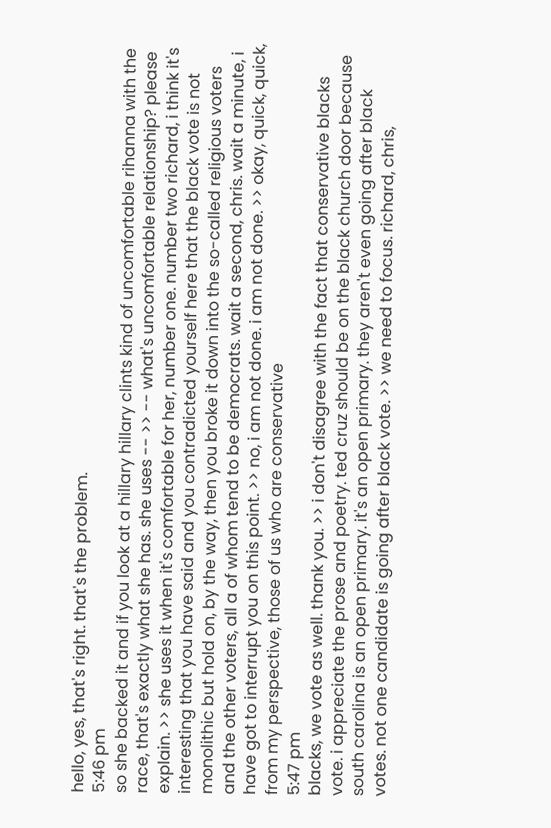hello, yes, that's right. that's the problem.
5:46 pm
so she backed it and if you look at a hillary hillary clints kind of uncomfortable rihanna with the race, that's exactly what she has. she uses -- >> -- what's uncomfortable relationship? please explain. >> she uses it when it's comfortable for her, number one. number two richard, i think it's interesting that you have said and you contradicted yourself here that the black vote is not monolithic but hold on, by the way, then you broke it down into the so-called religious voters and the other voters, all a of whom tend to be democrats. wait a second, chris. wait a minute, i have got to interrupt you on this point. >> no, i am not done. i am not done. >> okay, quick, quick, from my perspective, those of us who are conservative
5:47 pm
blacks, we vote as well. thank you. >> i don't disagree with the fact that conservative blacks vote. i appreciate the prose and poetry. ted cruz should be on the black church door because south carolina is an open primary. it's an open primary. they aren't even going after black votes. not one candidate is going after black vote. >> we need to focus. richard, chris,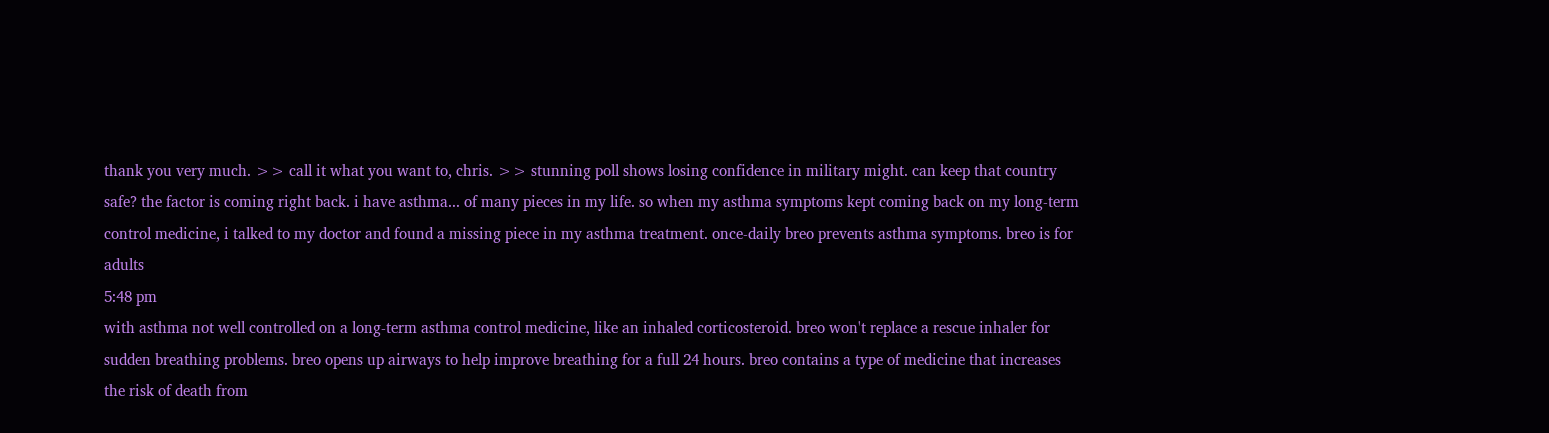thank you very much. >> call it what you want to, chris. >> stunning poll shows losing confidence in military might. can keep that country safe? the factor is coming right back. i have asthma... of many pieces in my life. so when my asthma symptoms kept coming back on my long-term control medicine, i talked to my doctor and found a missing piece in my asthma treatment. once-daily breo prevents asthma symptoms. breo is for adults
5:48 pm
with asthma not well controlled on a long-term asthma control medicine, like an inhaled corticosteroid. breo won't replace a rescue inhaler for sudden breathing problems. breo opens up airways to help improve breathing for a full 24 hours. breo contains a type of medicine that increases the risk of death from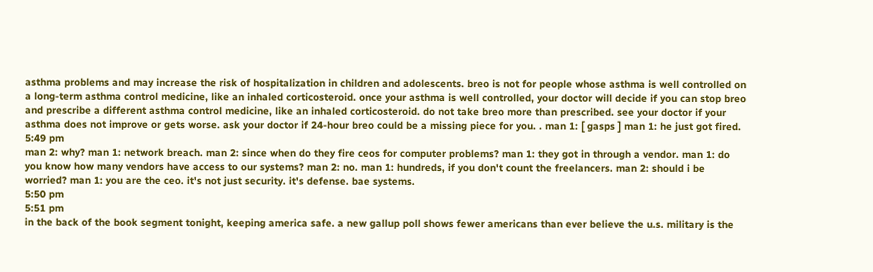asthma problems and may increase the risk of hospitalization in children and adolescents. breo is not for people whose asthma is well controlled on a long-term asthma control medicine, like an inhaled corticosteroid. once your asthma is well controlled, your doctor will decide if you can stop breo and prescribe a different asthma control medicine, like an inhaled corticosteroid. do not take breo more than prescribed. see your doctor if your asthma does not improve or gets worse. ask your doctor if 24-hour breo could be a missing piece for you. . man 1: [ gasps ] man 1: he just got fired.
5:49 pm
man 2: why? man 1: network breach. man 2: since when do they fire ceos for computer problems? man 1: they got in through a vendor. man 1: do you know how many vendors have access to our systems? man 2: no. man 1: hundreds, if you don't count the freelancers. man 2: should i be worried? man 1: you are the ceo. it's not just security. it's defense. bae systems.
5:50 pm
5:51 pm
in the back of the book segment tonight, keeping america safe. a new gallup poll shows fewer americans than ever believe the u.s. military is the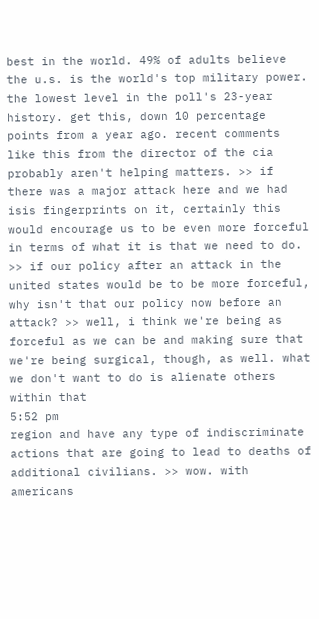best in the world. 49% of adults believe the u.s. is the world's top military power. the lowest level in the poll's 23-year history. get this, down 10 percentage points from a year ago. recent comments like this from the director of the cia probably aren't helping matters. >> if there was a major attack here and we had isis fingerprints on it, certainly this would encourage us to be even more forceful in terms of what it is that we need to do. >> if our policy after an attack in the united states would be to be more forceful, why isn't that our policy now before an attack? >> well, i think we're being as forceful as we can be and making sure that we're being surgical, though, as well. what we don't want to do is alienate others within that
5:52 pm
region and have any type of indiscriminate actions that are going to lead to deaths of additional civilians. >> wow. with americans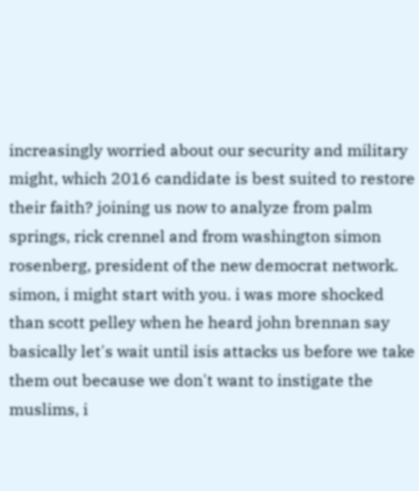increasingly worried about our security and military might, which 2016 candidate is best suited to restore their faith? joining us now to analyze from palm springs, rick crennel and from washington simon rosenberg, president of the new democrat network. simon, i might start with you. i was more shocked than scott pelley when he heard john brennan say basically let's wait until isis attacks us before we take them out because we don't want to instigate the muslims, i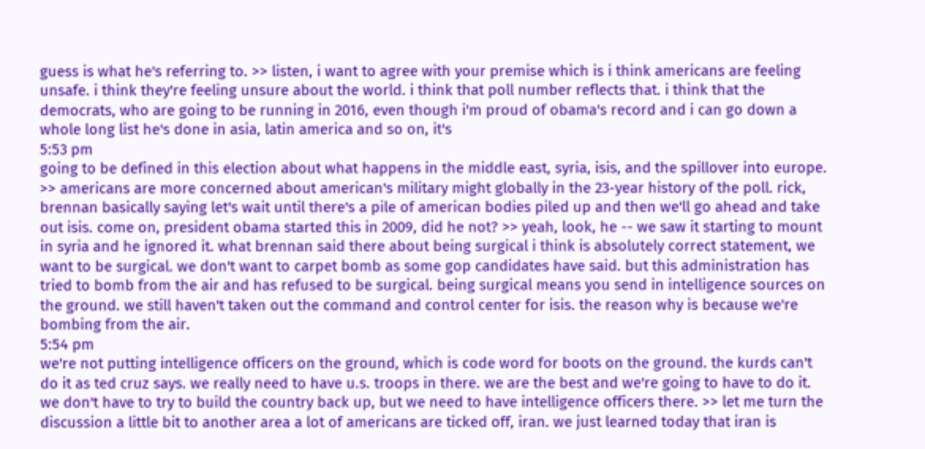guess is what he's referring to. >> listen, i want to agree with your premise which is i think americans are feeling unsafe. i think they're feeling unsure about the world. i think that poll number reflects that. i think that the democrats, who are going to be running in 2016, even though i'm proud of obama's record and i can go down a whole long list he's done in asia, latin america and so on, it's
5:53 pm
going to be defined in this election about what happens in the middle east, syria, isis, and the spillover into europe. >> americans are more concerned about american's military might globally in the 23-year history of the poll. rick, brennan basically saying let's wait until there's a pile of american bodies piled up and then we'll go ahead and take out isis. come on, president obama started this in 2009, did he not? >> yeah, look, he -- we saw it starting to mount in syria and he ignored it. what brennan said there about being surgical i think is absolutely correct statement, we want to be surgical. we don't want to carpet bomb as some gop candidates have said. but this administration has tried to bomb from the air and has refused to be surgical. being surgical means you send in intelligence sources on the ground. we still haven't taken out the command and control center for isis. the reason why is because we're bombing from the air.
5:54 pm
we're not putting intelligence officers on the ground, which is code word for boots on the ground. the kurds can't do it as ted cruz says. we really need to have u.s. troops in there. we are the best and we're going to have to do it. we don't have to try to build the country back up, but we need to have intelligence officers there. >> let me turn the discussion a little bit to another area a lot of americans are ticked off, iran. we just learned today that iran is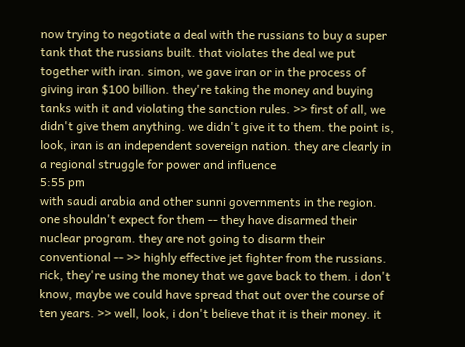now trying to negotiate a deal with the russians to buy a super tank that the russians built. that violates the deal we put together with iran. simon, we gave iran or in the process of giving iran $100 billion. they're taking the money and buying tanks with it and violating the sanction rules. >> first of all, we didn't give them anything. we didn't give it to them. the point is, look, iran is an independent sovereign nation. they are clearly in a regional struggle for power and influence
5:55 pm
with saudi arabia and other sunni governments in the region. one shouldn't expect for them -- they have disarmed their nuclear program. they are not going to disarm their conventional -- >> highly effective jet fighter from the russians. rick, they're using the money that we gave back to them. i don't know, maybe we could have spread that out over the course of ten years. >> well, look, i don't believe that it is their money. it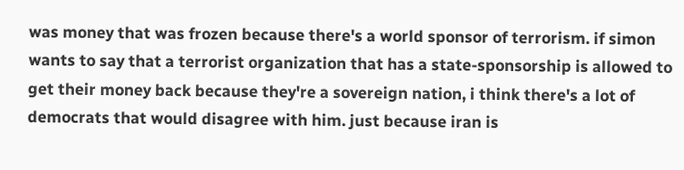was money that was frozen because there's a world sponsor of terrorism. if simon wants to say that a terrorist organization that has a state-sponsorship is allowed to get their money back because they're a sovereign nation, i think there's a lot of democrats that would disagree with him. just because iran is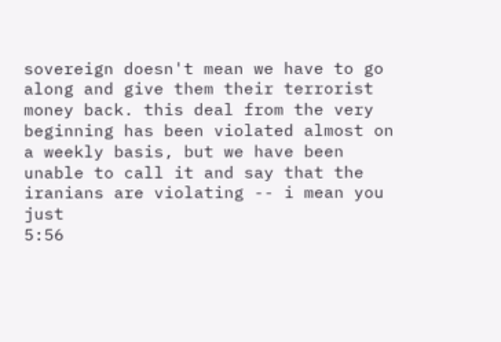sovereign doesn't mean we have to go along and give them their terrorist money back. this deal from the very beginning has been violated almost on a weekly basis, but we have been unable to call it and say that the iranians are violating -- i mean you just
5:56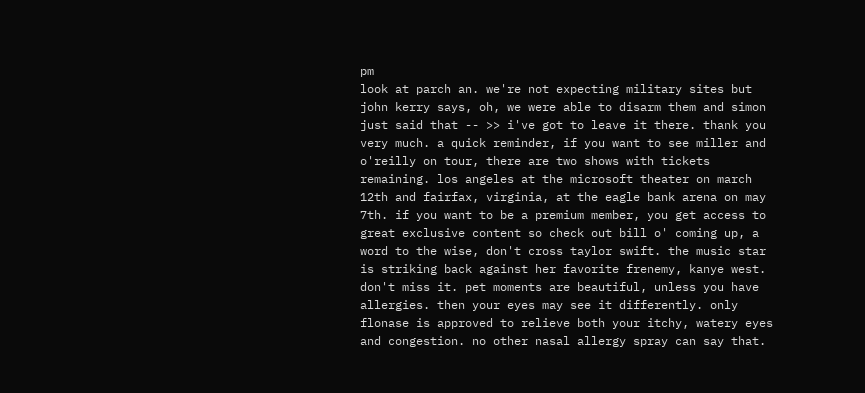pm
look at parch an. we're not expecting military sites but john kerry says, oh, we were able to disarm them and simon just said that -- >> i've got to leave it there. thank you very much. a quick reminder, if you want to see miller and o'reilly on tour, there are two shows with tickets remaining. los angeles at the microsoft theater on march 12th and fairfax, virginia, at the eagle bank arena on may 7th. if you want to be a premium member, you get access to great exclusive content so check out bill o' coming up, a word to the wise, don't cross taylor swift. the music star is striking back against her favorite frenemy, kanye west. don't miss it. pet moments are beautiful, unless you have allergies. then your eyes may see it differently. only flonase is approved to relieve both your itchy, watery eyes and congestion. no other nasal allergy spray can say that.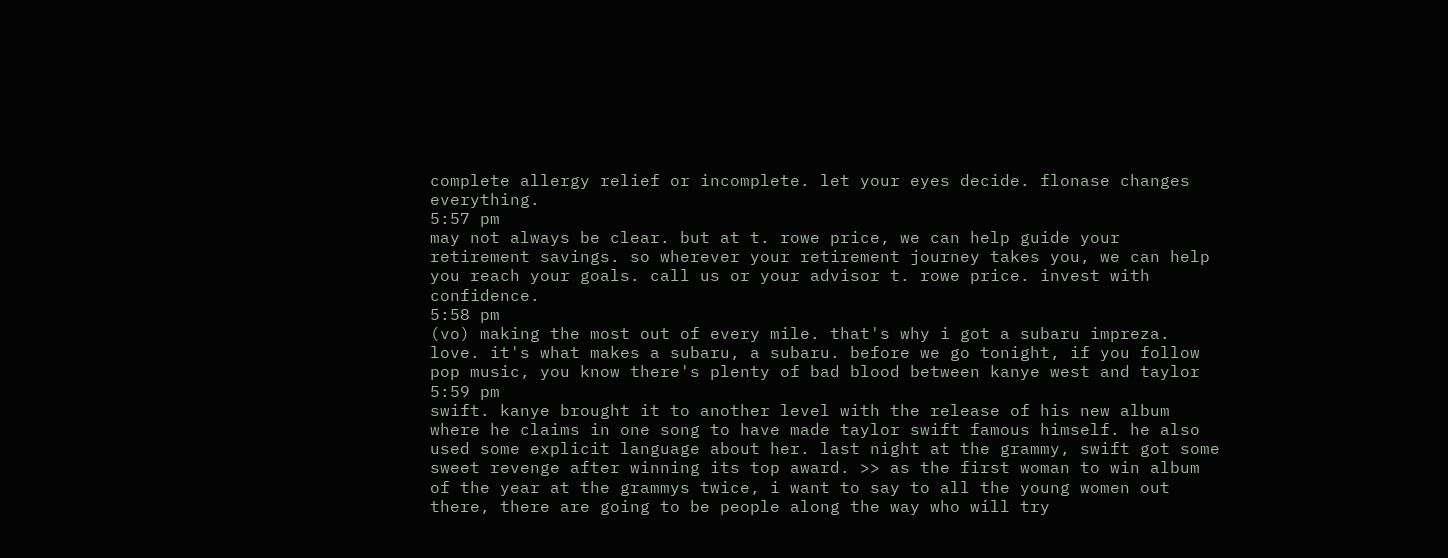complete allergy relief or incomplete. let your eyes decide. flonase changes everything.
5:57 pm
may not always be clear. but at t. rowe price, we can help guide your retirement savings. so wherever your retirement journey takes you, we can help you reach your goals. call us or your advisor t. rowe price. invest with confidence.
5:58 pm
(vo) making the most out of every mile. that's why i got a subaru impreza. love. it's what makes a subaru, a subaru. before we go tonight, if you follow pop music, you know there's plenty of bad blood between kanye west and taylor
5:59 pm
swift. kanye brought it to another level with the release of his new album where he claims in one song to have made taylor swift famous himself. he also used some explicit language about her. last night at the grammy, swift got some sweet revenge after winning its top award. >> as the first woman to win album of the year at the grammys twice, i want to say to all the young women out there, there are going to be people along the way who will try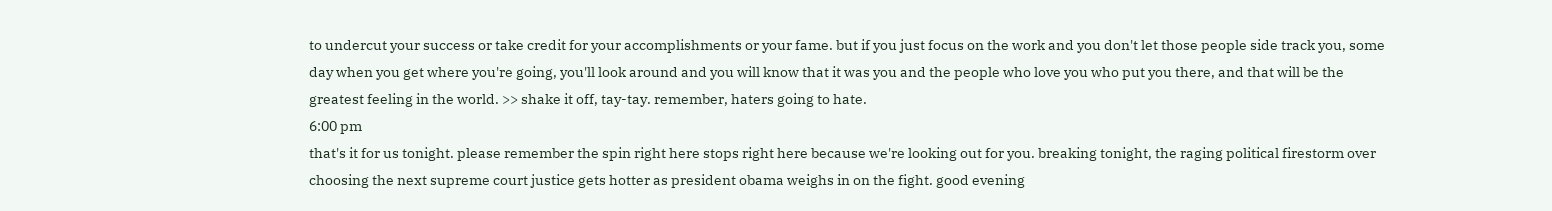to undercut your success or take credit for your accomplishments or your fame. but if you just focus on the work and you don't let those people side track you, some day when you get where you're going, you'll look around and you will know that it was you and the people who love you who put you there, and that will be the greatest feeling in the world. >> shake it off, tay-tay. remember, haters going to hate.
6:00 pm
that's it for us tonight. please remember the spin right here stops right here because we're looking out for you. breaking tonight, the raging political firestorm over choosing the next supreme court justice gets hotter as president obama weighs in on the fight. good evening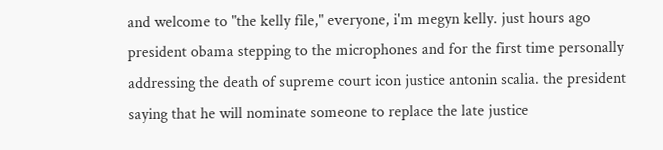and welcome to "the kelly file," everyone, i'm megyn kelly. just hours ago president obama stepping to the microphones and for the first time personally addressing the death of supreme court icon justice antonin scalia. the president saying that he will nominate someone to replace the late justice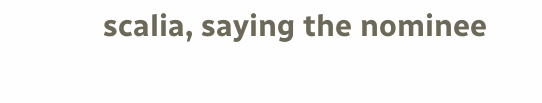scalia, saying the nominee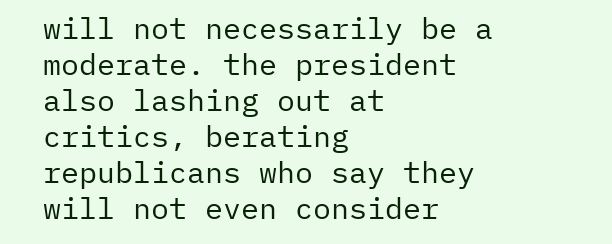will not necessarily be a moderate. the president also lashing out at critics, berating republicans who say they will not even consider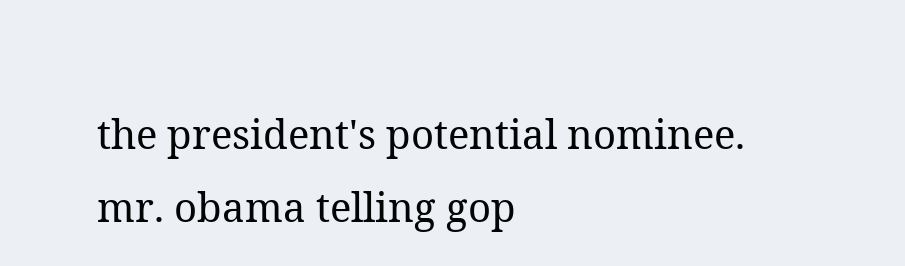the president's potential nominee. mr. obama telling gop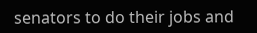senators to do their jobs and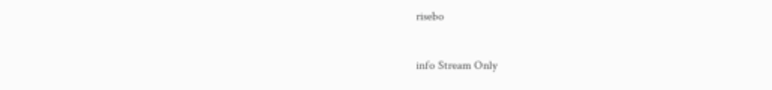risebo


info Stream Only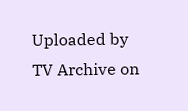Uploaded by TV Archive on